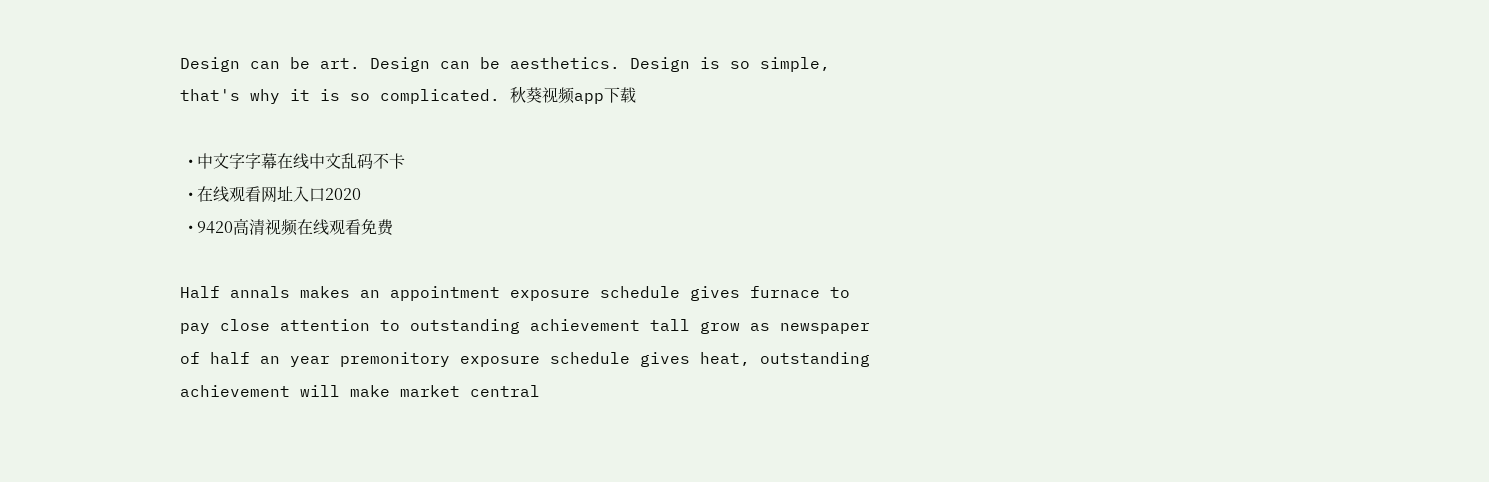Design can be art. Design can be aesthetics. Design is so simple, that's why it is so complicated. 秋葵视频app下载

  • 中文字字幕在线中文乱码不卡
  • 在线观看网址入口2020
  • 9420高清视频在线观看免费

Half annals makes an appointment exposure schedule gives furnace to pay close attention to outstanding achievement tall grow as newspaper of half an year premonitory exposure schedule gives heat, outstanding achievement will make market central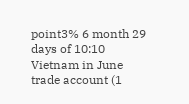point3% 6 month 29 days of 10:10 Vietnam in June trade account (1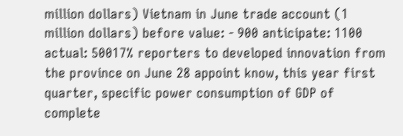million dollars) Vietnam in June trade account (1 million dollars) before value: - 900 anticipate: 1100 actual: 50017% reporters to developed innovation from the province on June 28 appoint know, this year first quarter, specific power consumption of GDP of complete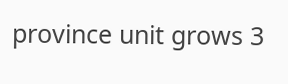province unit grows 3